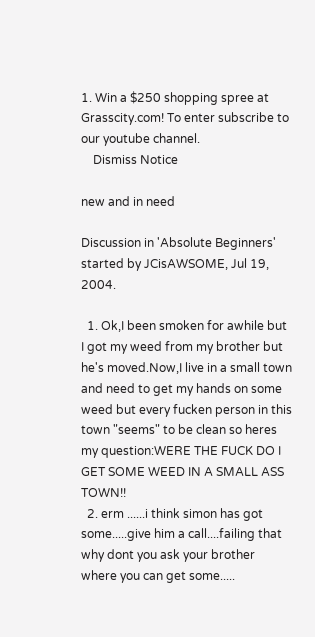1. Win a $250 shopping spree at Grasscity.com! To enter subscribe to our youtube channel.
    Dismiss Notice

new and in need

Discussion in 'Absolute Beginners' started by JCisAWSOME, Jul 19, 2004.

  1. Ok,I been smoken for awhile but I got my weed from my brother but he's moved.Now,I live in a small town and need to get my hands on some weed but every fucken person in this town "seems" to be clean so heres my question:WERE THE FUCK DO I GET SOME WEED IN A SMALL ASS TOWN!!
  2. erm ......i think simon has got some.....give him a call....failing that why dont you ask your brother where you can get some.....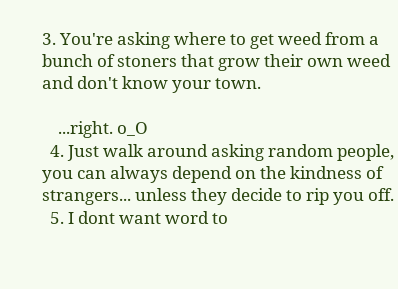3. You're asking where to get weed from a bunch of stoners that grow their own weed and don't know your town.

    ...right. o_O
  4. Just walk around asking random people, you can always depend on the kindness of strangers... unless they decide to rip you off.
  5. I dont want word to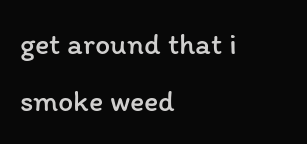get around that i smoke weed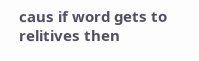caus if word gets to relitives then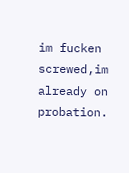im fucken screwed,im already on probation.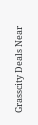Grasscity Deals Near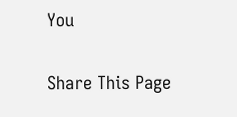You


Share This Page